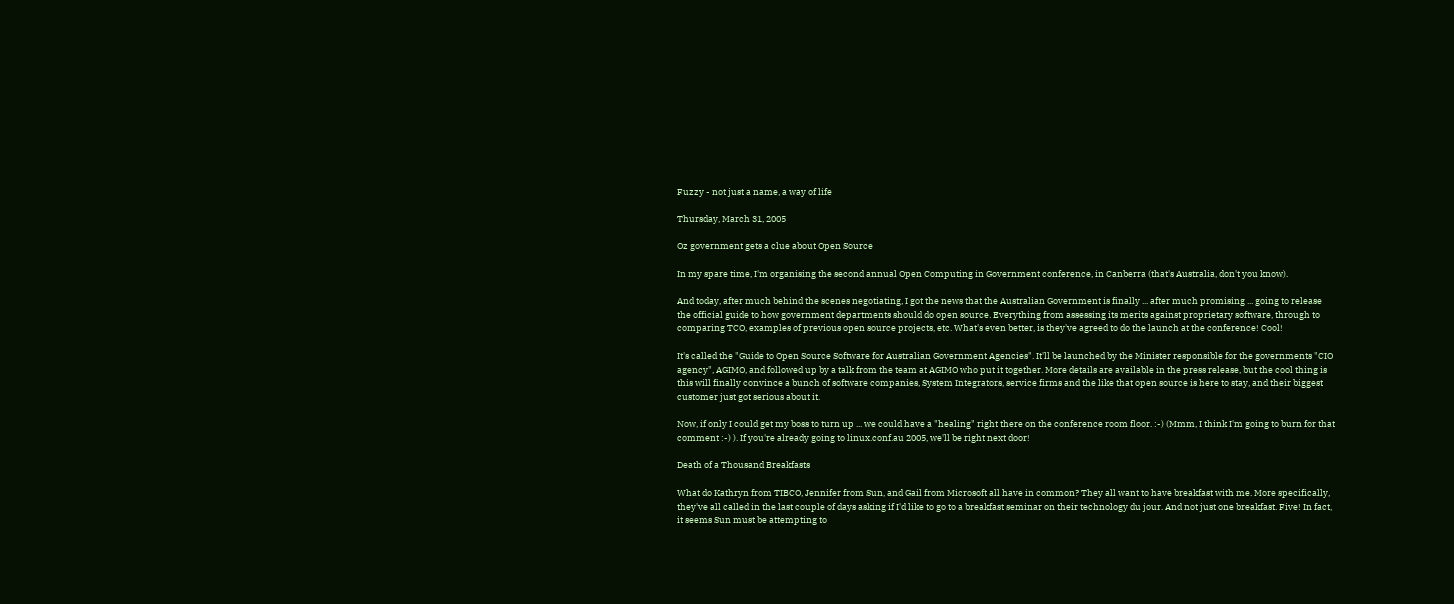Fuzzy - not just a name, a way of life

Thursday, March 31, 2005

Oz government gets a clue about Open Source

In my spare time, I'm organising the second annual Open Computing in Government conference, in Canberra (that's Australia, don't you know).

And today, after much behind the scenes negotiating, I got the news that the Australian Government is finally ... after much promising ... going to release the official guide to how government departments should do open source. Everything from assessing its merits against proprietary software, through to comparing TCO, examples of previous open source projects, etc. What's even better, is they've agreed to do the launch at the conference! Cool!

It's called the "Guide to Open Source Software for Australian Government Agencies". It'll be launched by the Minister responsible for the governments "CIO agency", AGIMO, and followed up by a talk from the team at AGIMO who put it together. More details are available in the press release, but the cool thing is this will finally convince a bunch of software companies, System Integrators, service firms and the like that open source is here to stay, and their biggest customer just got serious about it.

Now, if only I could get my boss to turn up ... we could have a "healing" right there on the conference room floor. :-) (Mmm, I think I'm going to burn for that comment :-) ). If you're already going to linux.conf.au 2005, we'll be right next door!

Death of a Thousand Breakfasts

What do Kathryn from TIBCO, Jennifer from Sun, and Gail from Microsoft all have in common? They all want to have breakfast with me. More specifically, they've all called in the last couple of days asking if I'd like to go to a breakfast seminar on their technology du jour. And not just one breakfast. Five! In fact, it seems Sun must be attempting to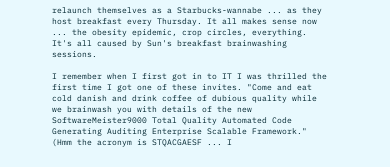relaunch themselves as a Starbucks-wannabe ... as they host breakfast every Thursday. It all makes sense now ... the obesity epidemic, crop circles, everything. It's all caused by Sun's breakfast brainwashing sessions.

I remember when I first got in to IT I was thrilled the first time I got one of these invites. "Come and eat cold danish and drink coffee of dubious quality while we brainwash you with details of the new SoftwareMeister9000 Total Quality Automated Code Generating Auditing Enterprise Scalable Framework." (Hmm the acronym is STQACGAESF ... I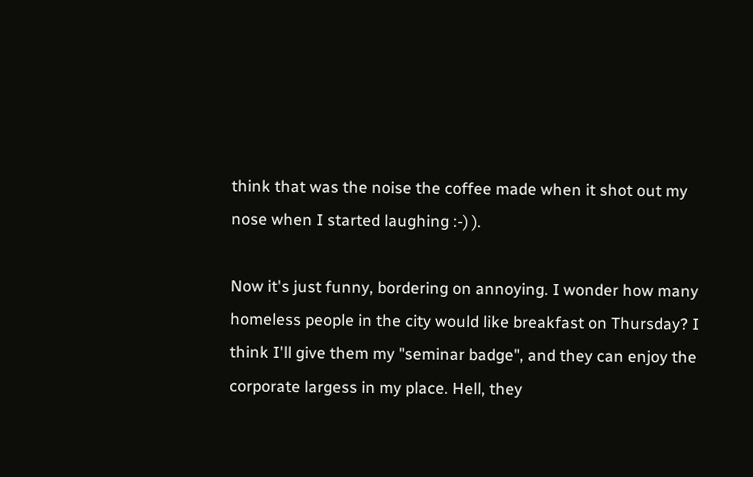think that was the noise the coffee made when it shot out my nose when I started laughing :-) ).

Now it's just funny, bordering on annoying. I wonder how many homeless people in the city would like breakfast on Thursday? I think I'll give them my "seminar badge", and they can enjoy the corporate largess in my place. Hell, they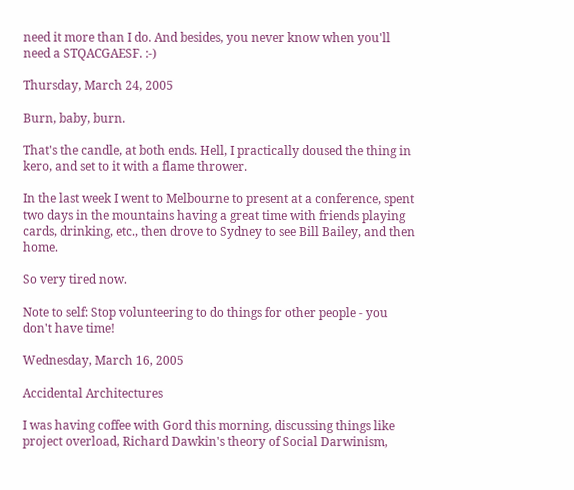need it more than I do. And besides, you never know when you'll need a STQACGAESF. :-)

Thursday, March 24, 2005

Burn, baby, burn.

That's the candle, at both ends. Hell, I practically doused the thing in kero, and set to it with a flame thrower.

In the last week I went to Melbourne to present at a conference, spent two days in the mountains having a great time with friends playing cards, drinking, etc., then drove to Sydney to see Bill Bailey, and then home.

So very tired now.

Note to self: Stop volunteering to do things for other people - you don't have time!

Wednesday, March 16, 2005

Accidental Architectures

I was having coffee with Gord this morning, discussing things like project overload, Richard Dawkin's theory of Social Darwinism,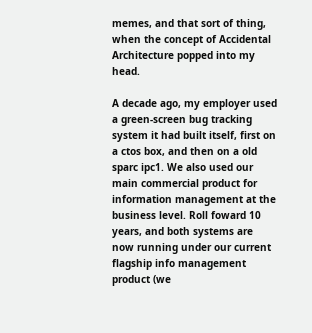memes, and that sort of thing, when the concept of Accidental Architecture popped into my head.

A decade ago, my employer used a green-screen bug tracking system it had built itself, first on a ctos box, and then on a old sparc ipc1. We also used our main commercial product for information management at the business level. Roll foward 10 years, and both systems are now running under our current flagship info management product (we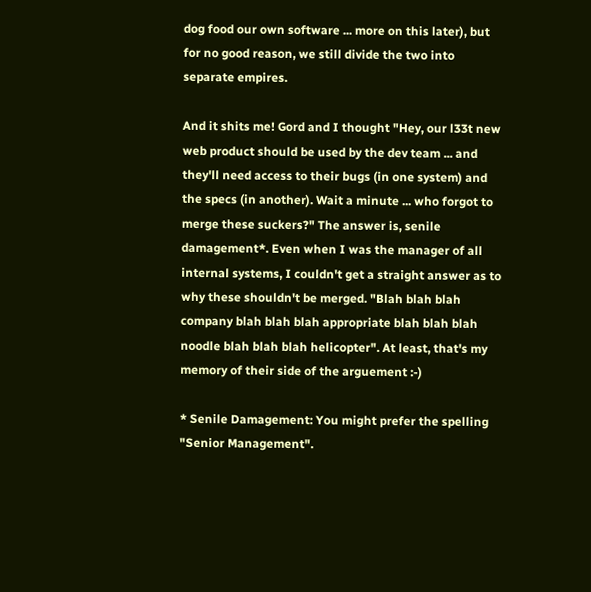dog food our own software ... more on this later), but for no good reason, we still divide the two into separate empires.

And it shits me! Gord and I thought "Hey, our l33t new web product should be used by the dev team ... and they'll need access to their bugs (in one system) and the specs (in another). Wait a minute ... who forgot to merge these suckers?" The answer is, senile damagement*. Even when I was the manager of all internal systems, I couldn't get a straight answer as to why these shouldn't be merged. "Blah blah blah company blah blah blah appropriate blah blah blah noodle blah blah blah helicopter". At least, that's my memory of their side of the arguement :-)

* Senile Damagement: You might prefer the spelling "Senior Management".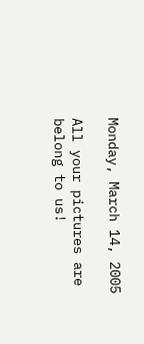Monday, March 14, 2005

All your pictures are belong to us!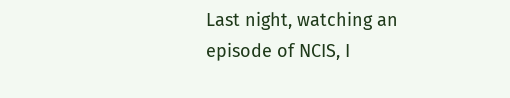Last night, watching an episode of NCIS, I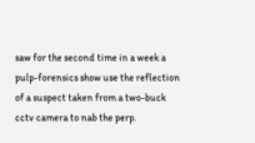saw for the second time in a week a pulp-forensics show use the reflection of a suspect taken from a two-buck cctv camera to nab the perp.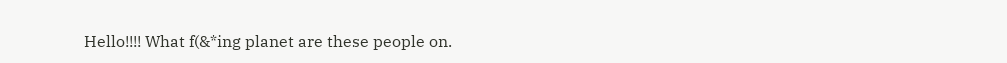Hello!!!! What f(&*ing planet are these people on.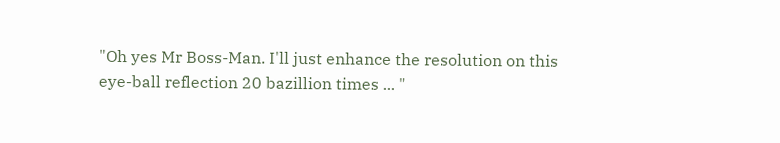"Oh yes Mr Boss-Man. I'll just enhance the resolution on this eye-ball reflection 20 bazillion times ... "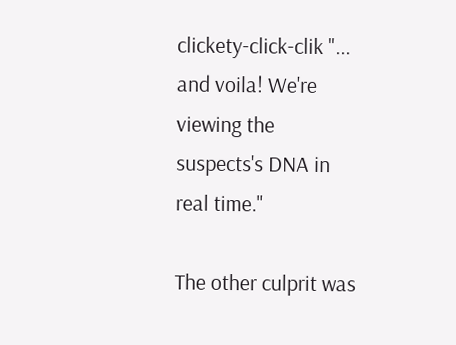clickety-click-clik "... and voila! We're viewing the suspects's DNA in real time."

The other culprit was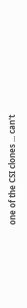one of the CSI clones ... can't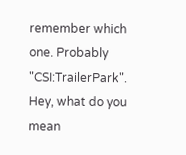remember which one. Probably "CSI:TrailerPark". Hey, what do you mean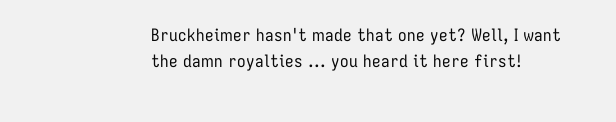Bruckheimer hasn't made that one yet? Well, I want the damn royalties ... you heard it here first!